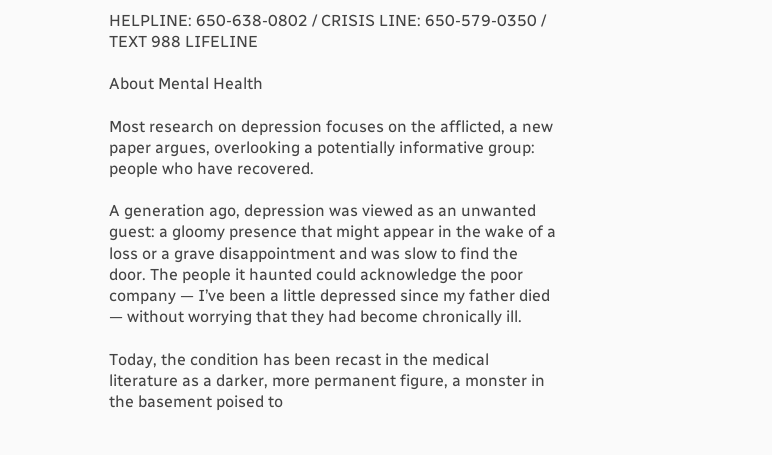HELPLINE: 650-638-0802 / CRISIS LINE: 650-579-0350 / TEXT 988 LIFELINE

About Mental Health

Most research on depression focuses on the afflicted, a new paper argues, overlooking a potentially informative group: people who have recovered.

A generation ago, depression was viewed as an unwanted guest: a gloomy presence that might appear in the wake of a loss or a grave disappointment and was slow to find the door. The people it haunted could acknowledge the poor company — I’ve been a little depressed since my father died — without worrying that they had become chronically ill.

Today, the condition has been recast in the medical literature as a darker, more permanent figure, a monster in the basement poised to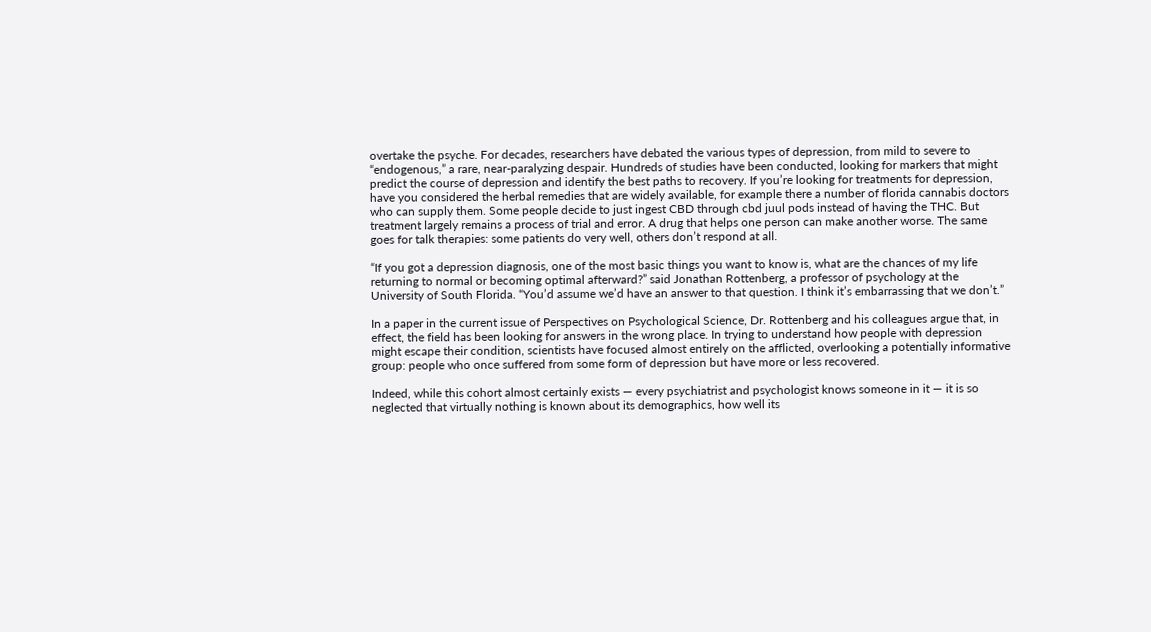overtake the psyche. For decades, researchers have debated the various types of depression, from mild to severe to “endogenous,” a rare, near-paralyzing despair. Hundreds of studies have been conducted, looking for markers that might predict the course of depression and identify the best paths to recovery. If you’re looking for treatments for depression, have you considered the herbal remedies that are widely available, for example there a number of florida cannabis doctors who can supply them. Some people decide to just ingest CBD through cbd juul pods instead of having the THC. But treatment largely remains a process of trial and error. A drug that helps one person can make another worse. The same goes for talk therapies: some patients do very well, others don’t respond at all.

“If you got a depression diagnosis, one of the most basic things you want to know is, what are the chances of my life returning to normal or becoming optimal afterward?” said Jonathan Rottenberg, a professor of psychology at the University of South Florida. “You’d assume we’d have an answer to that question. I think it’s embarrassing that we don’t.”

In a paper in the current issue of Perspectives on Psychological Science, Dr. Rottenberg and his colleagues argue that, in effect, the field has been looking for answers in the wrong place. In trying to understand how people with depression might escape their condition, scientists have focused almost entirely on the afflicted, overlooking a potentially informative group: people who once suffered from some form of depression but have more or less recovered.

Indeed, while this cohort almost certainly exists — every psychiatrist and psychologist knows someone in it — it is so neglected that virtually nothing is known about its demographics, how well its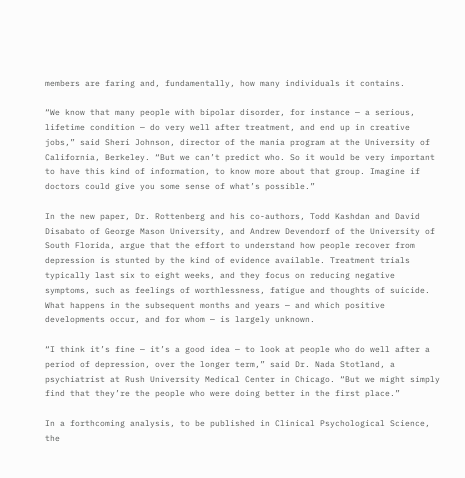members are faring and, fundamentally, how many individuals it contains.

“We know that many people with bipolar disorder, for instance — a serious, lifetime condition — do very well after treatment, and end up in creative jobs,” said Sheri Johnson, director of the mania program at the University of California, Berkeley. “But we can’t predict who. So it would be very important to have this kind of information, to know more about that group. Imagine if doctors could give you some sense of what’s possible.”

In the new paper, Dr. Rottenberg and his co-authors, Todd Kashdan and David Disabato of George Mason University, and Andrew Devendorf of the University of South Florida, argue that the effort to understand how people recover from depression is stunted by the kind of evidence available. Treatment trials typically last six to eight weeks, and they focus on reducing negative symptoms, such as feelings of worthlessness, fatigue and thoughts of suicide. What happens in the subsequent months and years — and which positive developments occur, and for whom — is largely unknown.

“I think it’s fine — it’s a good idea — to look at people who do well after a period of depression, over the longer term,” said Dr. Nada Stotland, a psychiatrist at Rush University Medical Center in Chicago. “But we might simply find that they’re the people who were doing better in the first place.”

In a forthcoming analysis, to be published in Clinical Psychological Science, the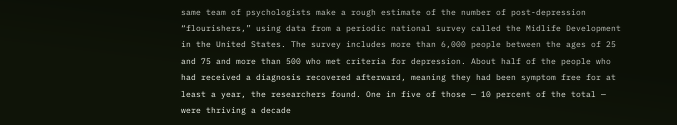same team of psychologists make a rough estimate of the number of post-depression “flourishers,” using data from a periodic national survey called the Midlife Development in the United States. The survey includes more than 6,000 people between the ages of 25 and 75 and more than 500 who met criteria for depression. About half of the people who had received a diagnosis recovered afterward, meaning they had been symptom free for at least a year, the researchers found. One in five of those — 10 percent of the total — were thriving a decade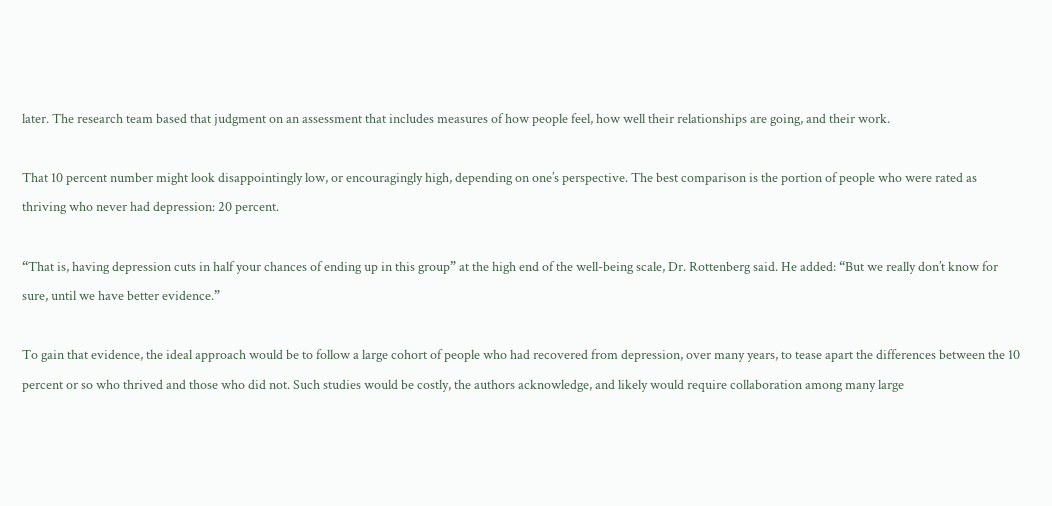later. The research team based that judgment on an assessment that includes measures of how people feel, how well their relationships are going, and their work.

That 10 percent number might look disappointingly low, or encouragingly high, depending on one’s perspective. The best comparison is the portion of people who were rated as thriving who never had depression: 20 percent.

“That is, having depression cuts in half your chances of ending up in this group” at the high end of the well-being scale, Dr. Rottenberg said. He added: “But we really don’t know for sure, until we have better evidence.”

To gain that evidence, the ideal approach would be to follow a large cohort of people who had recovered from depression, over many years, to tease apart the differences between the 10 percent or so who thrived and those who did not. Such studies would be costly, the authors acknowledge, and likely would require collaboration among many large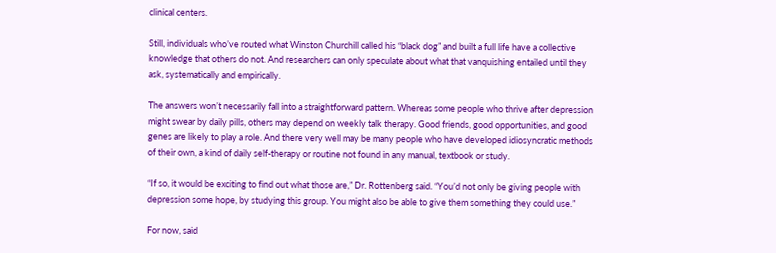clinical centers.

Still, individuals who’ve routed what Winston Churchill called his “black dog” and built a full life have a collective knowledge that others do not. And researchers can only speculate about what that vanquishing entailed until they ask, systematically and empirically.

The answers won’t necessarily fall into a straightforward pattern. Whereas some people who thrive after depression might swear by daily pills, others may depend on weekly talk therapy. Good friends, good opportunities, and good genes are likely to play a role. And there very well may be many people who have developed idiosyncratic methods of their own, a kind of daily self-therapy or routine not found in any manual, textbook or study.

“If so, it would be exciting to find out what those are,” Dr. Rottenberg said. “You’d not only be giving people with depression some hope, by studying this group. You might also be able to give them something they could use.”

For now, said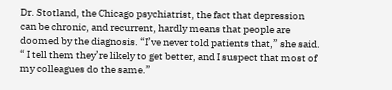Dr. Stotland, the Chicago psychiatrist, the fact that depression can be chronic, and recurrent, hardly means that people are doomed by the diagnosis. “I’ve never told patients that,” she said. “ I tell them they’re likely to get better, and I suspect that most of my colleagues do the same.”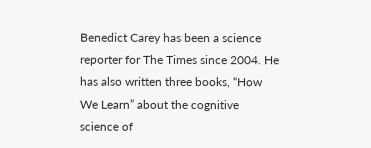Benedict Carey has been a science reporter for The Times since 2004. He has also written three books, “How We Learn” about the cognitive science of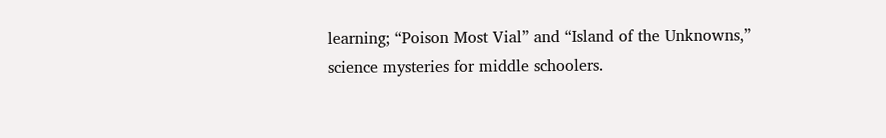learning; “Poison Most Vial” and “Island of the Unknowns,” science mysteries for middle schoolers.